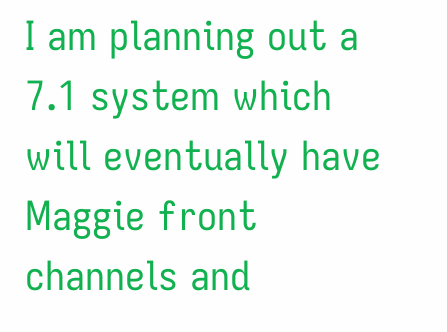I am planning out a 7.1 system which will eventually have Maggie front channels and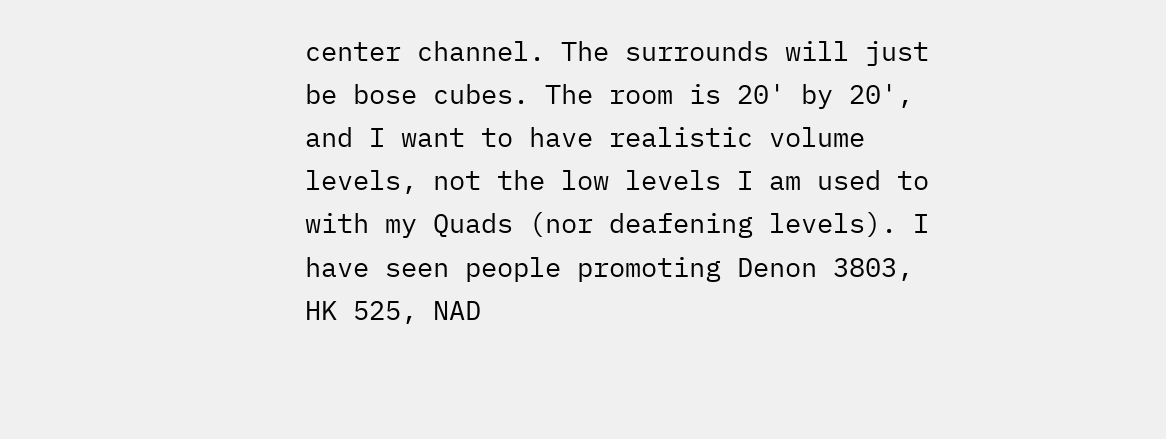center channel. The surrounds will just be bose cubes. The room is 20' by 20', and I want to have realistic volume levels, not the low levels I am used to with my Quads (nor deafening levels). I have seen people promoting Denon 3803, HK 525, NAD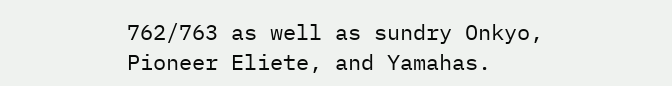762/763 as well as sundry Onkyo, Pioneer Eliete, and Yamahas.